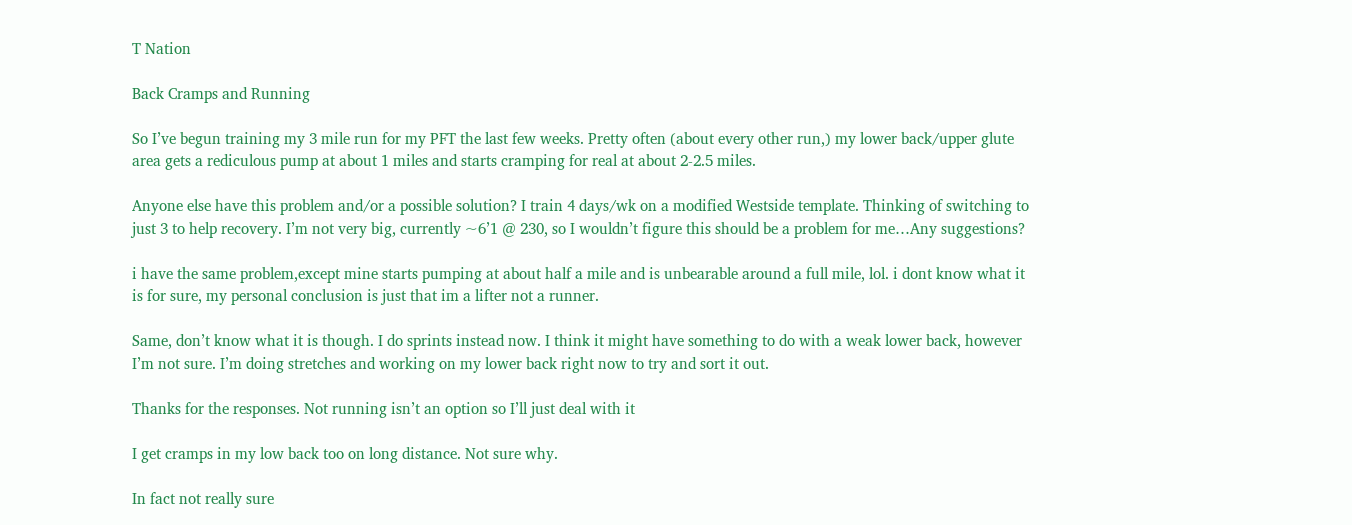T Nation

Back Cramps and Running

So I’ve begun training my 3 mile run for my PFT the last few weeks. Pretty often (about every other run,) my lower back/upper glute area gets a rediculous pump at about 1 miles and starts cramping for real at about 2-2.5 miles.

Anyone else have this problem and/or a possible solution? I train 4 days/wk on a modified Westside template. Thinking of switching to just 3 to help recovery. I’m not very big, currently ~6’1 @ 230, so I wouldn’t figure this should be a problem for me…Any suggestions?

i have the same problem,except mine starts pumping at about half a mile and is unbearable around a full mile, lol. i dont know what it is for sure, my personal conclusion is just that im a lifter not a runner.

Same, don’t know what it is though. I do sprints instead now. I think it might have something to do with a weak lower back, however I’m not sure. I’m doing stretches and working on my lower back right now to try and sort it out.

Thanks for the responses. Not running isn’t an option so I’ll just deal with it

I get cramps in my low back too on long distance. Not sure why.

In fact not really sure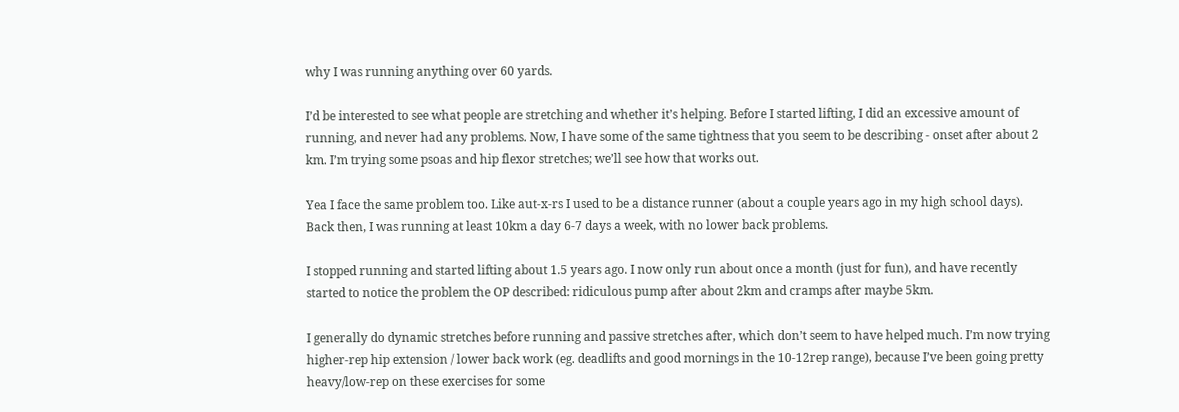why I was running anything over 60 yards.

I’d be interested to see what people are stretching and whether it’s helping. Before I started lifting, I did an excessive amount of running, and never had any problems. Now, I have some of the same tightness that you seem to be describing - onset after about 2 km. I’m trying some psoas and hip flexor stretches; we’ll see how that works out.

Yea I face the same problem too. Like aut-x-rs I used to be a distance runner (about a couple years ago in my high school days). Back then, I was running at least 10km a day 6-7 days a week, with no lower back problems.

I stopped running and started lifting about 1.5 years ago. I now only run about once a month (just for fun), and have recently started to notice the problem the OP described: ridiculous pump after about 2km and cramps after maybe 5km.

I generally do dynamic stretches before running and passive stretches after, which don’t seem to have helped much. I’m now trying higher-rep hip extension / lower back work (eg. deadlifts and good mornings in the 10-12rep range), because I’ve been going pretty heavy/low-rep on these exercises for some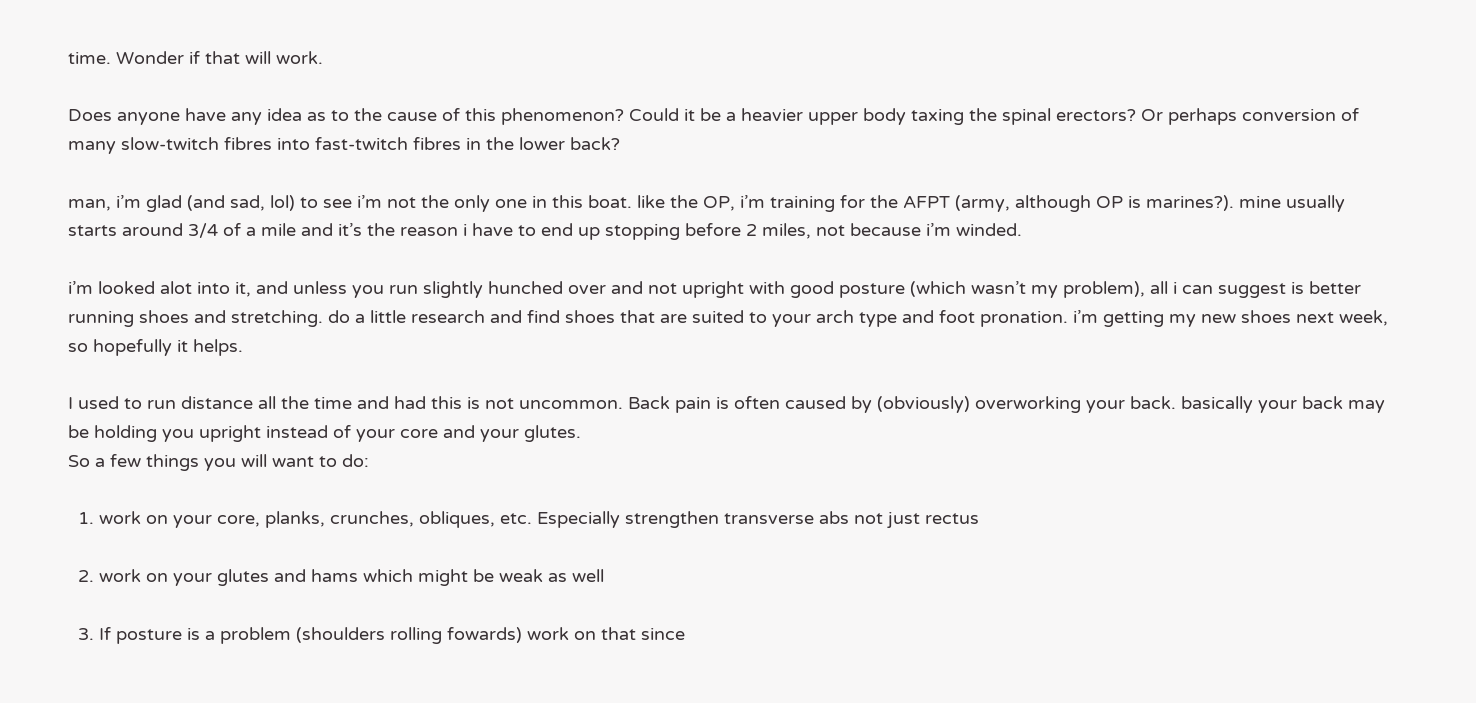time. Wonder if that will work.

Does anyone have any idea as to the cause of this phenomenon? Could it be a heavier upper body taxing the spinal erectors? Or perhaps conversion of many slow-twitch fibres into fast-twitch fibres in the lower back?

man, i’m glad (and sad, lol) to see i’m not the only one in this boat. like the OP, i’m training for the AFPT (army, although OP is marines?). mine usually starts around 3/4 of a mile and it’s the reason i have to end up stopping before 2 miles, not because i’m winded.

i’m looked alot into it, and unless you run slightly hunched over and not upright with good posture (which wasn’t my problem), all i can suggest is better running shoes and stretching. do a little research and find shoes that are suited to your arch type and foot pronation. i’m getting my new shoes next week, so hopefully it helps.

I used to run distance all the time and had this is not uncommon. Back pain is often caused by (obviously) overworking your back. basically your back may be holding you upright instead of your core and your glutes.
So a few things you will want to do:

  1. work on your core, planks, crunches, obliques, etc. Especially strengthen transverse abs not just rectus

  2. work on your glutes and hams which might be weak as well

  3. If posture is a problem (shoulders rolling fowards) work on that since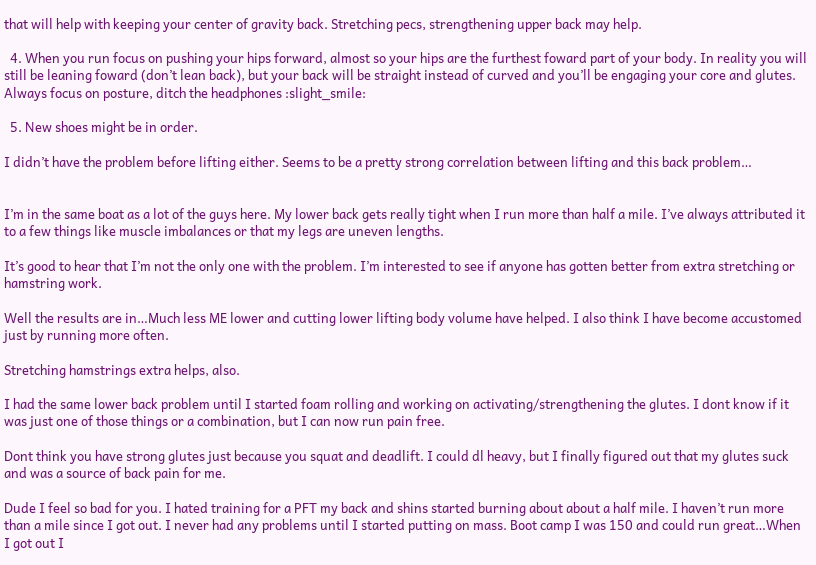that will help with keeping your center of gravity back. Stretching pecs, strengthening upper back may help.

  4. When you run focus on pushing your hips forward, almost so your hips are the furthest foward part of your body. In reality you will still be leaning foward (don’t lean back), but your back will be straight instead of curved and you’ll be engaging your core and glutes. Always focus on posture, ditch the headphones :slight_smile:

  5. New shoes might be in order.

I didn’t have the problem before lifting either. Seems to be a pretty strong correlation between lifting and this back problem…


I’m in the same boat as a lot of the guys here. My lower back gets really tight when I run more than half a mile. I’ve always attributed it to a few things like muscle imbalances or that my legs are uneven lengths.

It’s good to hear that I’m not the only one with the problem. I’m interested to see if anyone has gotten better from extra stretching or hamstring work.

Well the results are in…Much less ME lower and cutting lower lifting body volume have helped. I also think I have become accustomed just by running more often.

Stretching hamstrings extra helps, also.

I had the same lower back problem until I started foam rolling and working on activating/strengthening the glutes. I dont know if it was just one of those things or a combination, but I can now run pain free.

Dont think you have strong glutes just because you squat and deadlift. I could dl heavy, but I finally figured out that my glutes suck and was a source of back pain for me.

Dude I feel so bad for you. I hated training for a PFT my back and shins started burning about about a half mile. I haven’t run more than a mile since I got out. I never had any problems until I started putting on mass. Boot camp I was 150 and could run great…When I got out I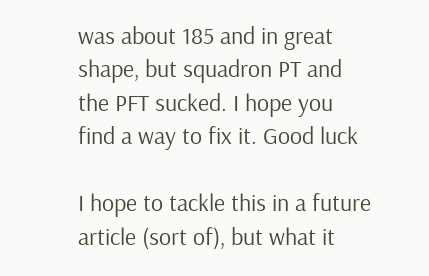was about 185 and in great shape, but squadron PT and the PFT sucked. I hope you find a way to fix it. Good luck

I hope to tackle this in a future article (sort of), but what it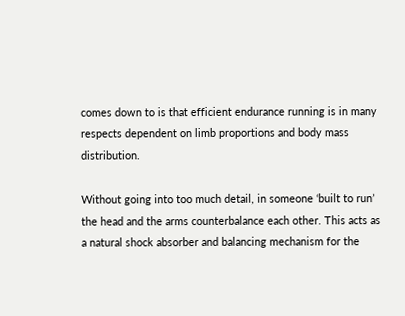comes down to is that efficient endurance running is in many respects dependent on limb proportions and body mass distribution.

Without going into too much detail, in someone ‘built to run’ the head and the arms counterbalance each other. This acts as a natural shock absorber and balancing mechanism for the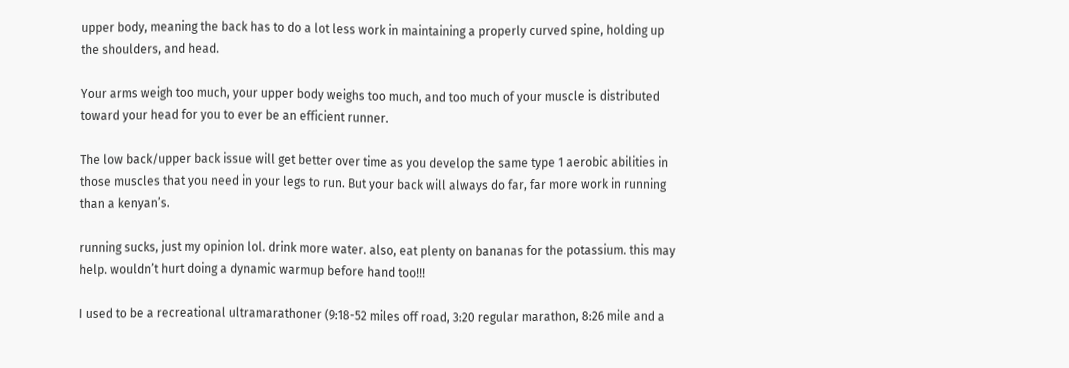upper body, meaning the back has to do a lot less work in maintaining a properly curved spine, holding up the shoulders, and head.

Your arms weigh too much, your upper body weighs too much, and too much of your muscle is distributed toward your head for you to ever be an efficient runner.

The low back/upper back issue will get better over time as you develop the same type 1 aerobic abilities in those muscles that you need in your legs to run. But your back will always do far, far more work in running than a kenyan’s.

running sucks, just my opinion lol. drink more water. also, eat plenty on bananas for the potassium. this may help. wouldn’t hurt doing a dynamic warmup before hand too!!!

I used to be a recreational ultramarathoner (9:18-52 miles off road, 3:20 regular marathon, 8:26 mile and a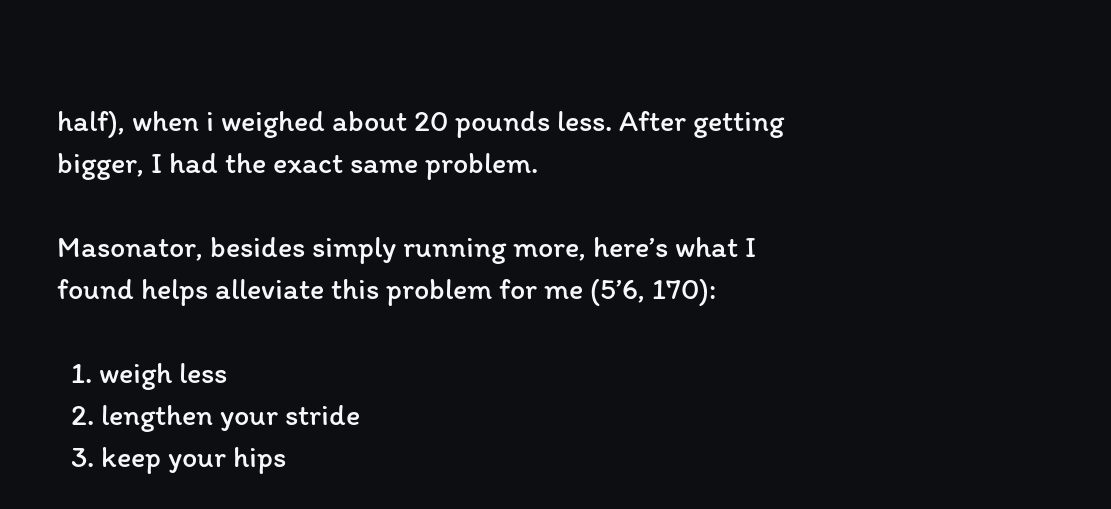half), when i weighed about 20 pounds less. After getting bigger, I had the exact same problem.

Masonator, besides simply running more, here’s what I found helps alleviate this problem for me (5’6, 170):

  1. weigh less
  2. lengthen your stride
  3. keep your hips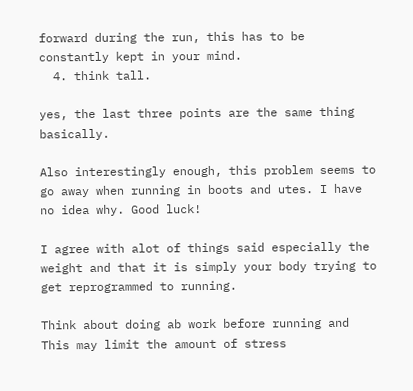forward during the run, this has to be constantly kept in your mind.
  4. think tall.

yes, the last three points are the same thing basically.

Also interestingly enough, this problem seems to go away when running in boots and utes. I have no idea why. Good luck!

I agree with alot of things said especially the weight and that it is simply your body trying to get reprogrammed to running.

Think about doing ab work before running and This may limit the amount of stress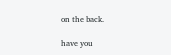on the back.

have you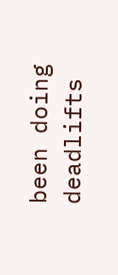been doing deadlifts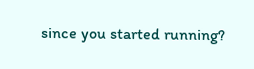since you started running?